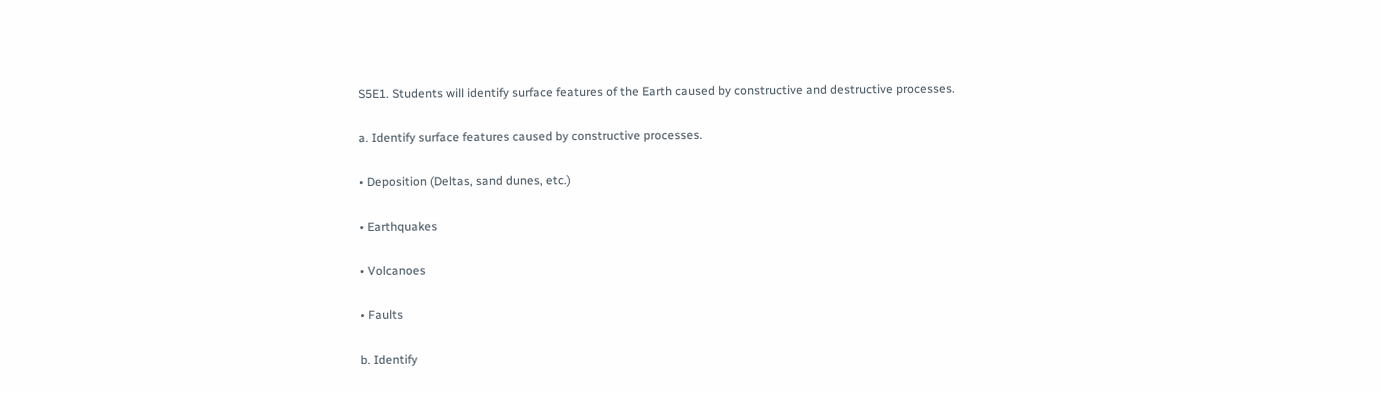S5E1. Students will identify surface features of the Earth caused by constructive and destructive processes.

a. Identify surface features caused by constructive processes.

• Deposition (Deltas, sand dunes, etc.)

• Earthquakes

• Volcanoes

• Faults

b. Identify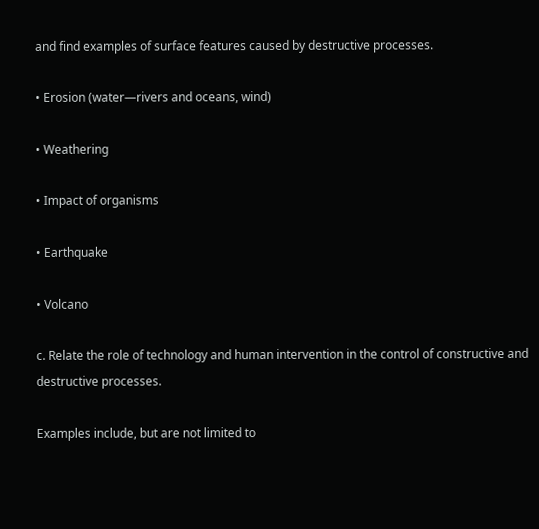and find examples of surface features caused by destructive processes.

• Erosion (water—rivers and oceans, wind)

• Weathering

• Impact of organisms

• Earthquake

• Volcano

c. Relate the role of technology and human intervention in the control of constructive and destructive processes.

Examples include, but are not limited to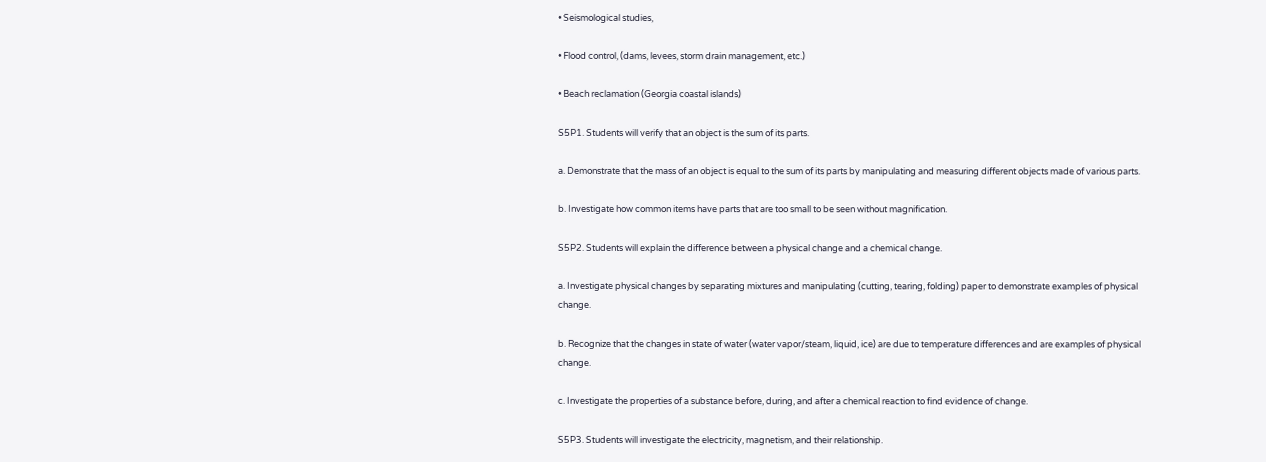• Seismological studies,

• Flood control, (dams, levees, storm drain management, etc.)

• Beach reclamation (Georgia coastal islands)

S5P1. Students will verify that an object is the sum of its parts.

a. Demonstrate that the mass of an object is equal to the sum of its parts by manipulating and measuring different objects made of various parts.

b. Investigate how common items have parts that are too small to be seen without magnification.

S5P2. Students will explain the difference between a physical change and a chemical change.

a. Investigate physical changes by separating mixtures and manipulating (cutting, tearing, folding) paper to demonstrate examples of physical change.

b. Recognize that the changes in state of water (water vapor/steam, liquid, ice) are due to temperature differences and are examples of physical change.

c. Investigate the properties of a substance before, during, and after a chemical reaction to find evidence of change.

S5P3. Students will investigate the electricity, magnetism, and their relationship.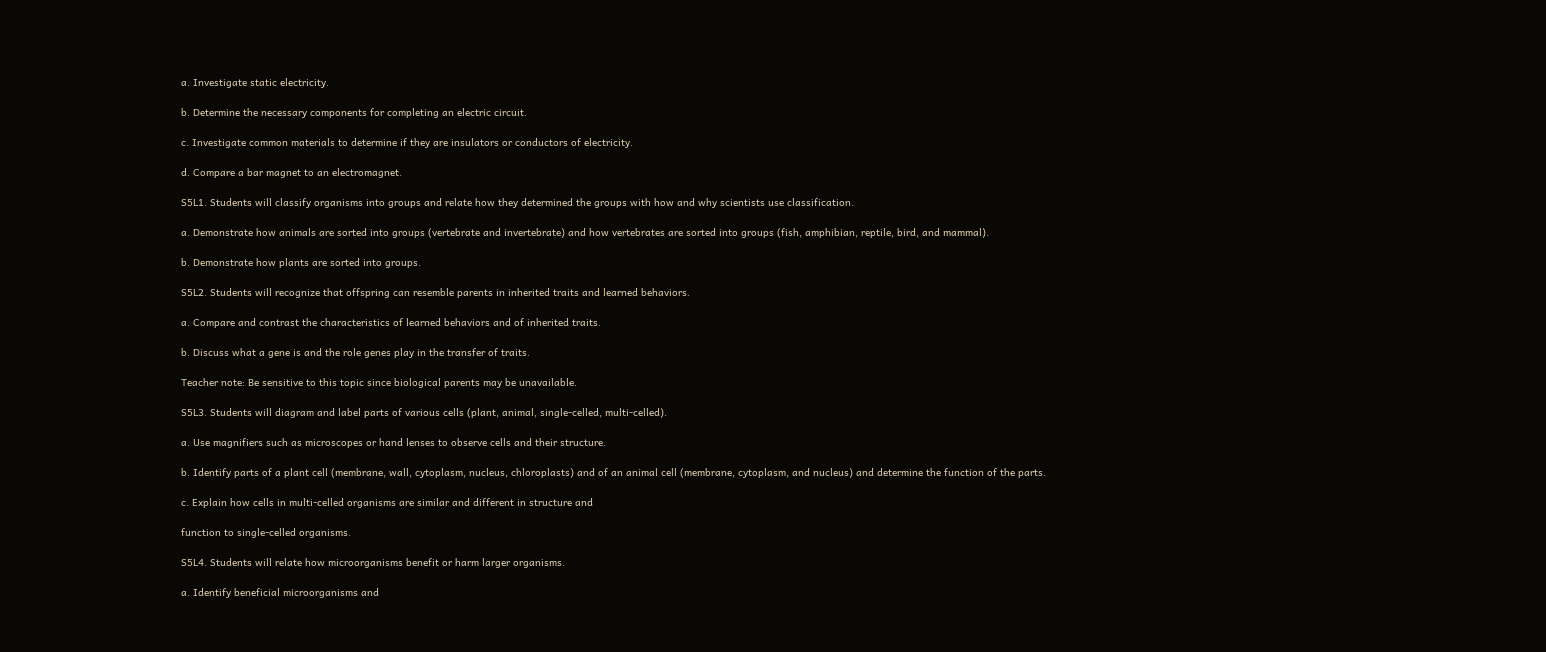a. Investigate static electricity.

b. Determine the necessary components for completing an electric circuit.

c. Investigate common materials to determine if they are insulators or conductors of electricity.

d. Compare a bar magnet to an electromagnet.

S5L1. Students will classify organisms into groups and relate how they determined the groups with how and why scientists use classification.

a. Demonstrate how animals are sorted into groups (vertebrate and invertebrate) and how vertebrates are sorted into groups (fish, amphibian, reptile, bird, and mammal).

b. Demonstrate how plants are sorted into groups.

S5L2. Students will recognize that offspring can resemble parents in inherited traits and learned behaviors.

a. Compare and contrast the characteristics of learned behaviors and of inherited traits.

b. Discuss what a gene is and the role genes play in the transfer of traits.

Teacher note: Be sensitive to this topic since biological parents may be unavailable.

S5L3. Students will diagram and label parts of various cells (plant, animal, single-celled, multi-celled).

a. Use magnifiers such as microscopes or hand lenses to observe cells and their structure.

b. Identify parts of a plant cell (membrane, wall, cytoplasm, nucleus, chloroplasts) and of an animal cell (membrane, cytoplasm, and nucleus) and determine the function of the parts.

c. Explain how cells in multi-celled organisms are similar and different in structure and

function to single-celled organisms.

S5L4. Students will relate how microorganisms benefit or harm larger organisms.

a. Identify beneficial microorganisms and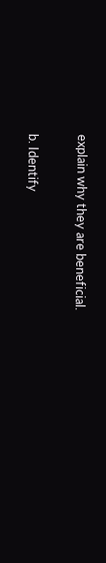explain why they are beneficial.

b. Identify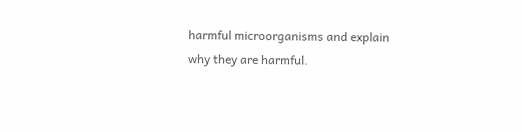harmful microorganisms and explain why they are harmful.